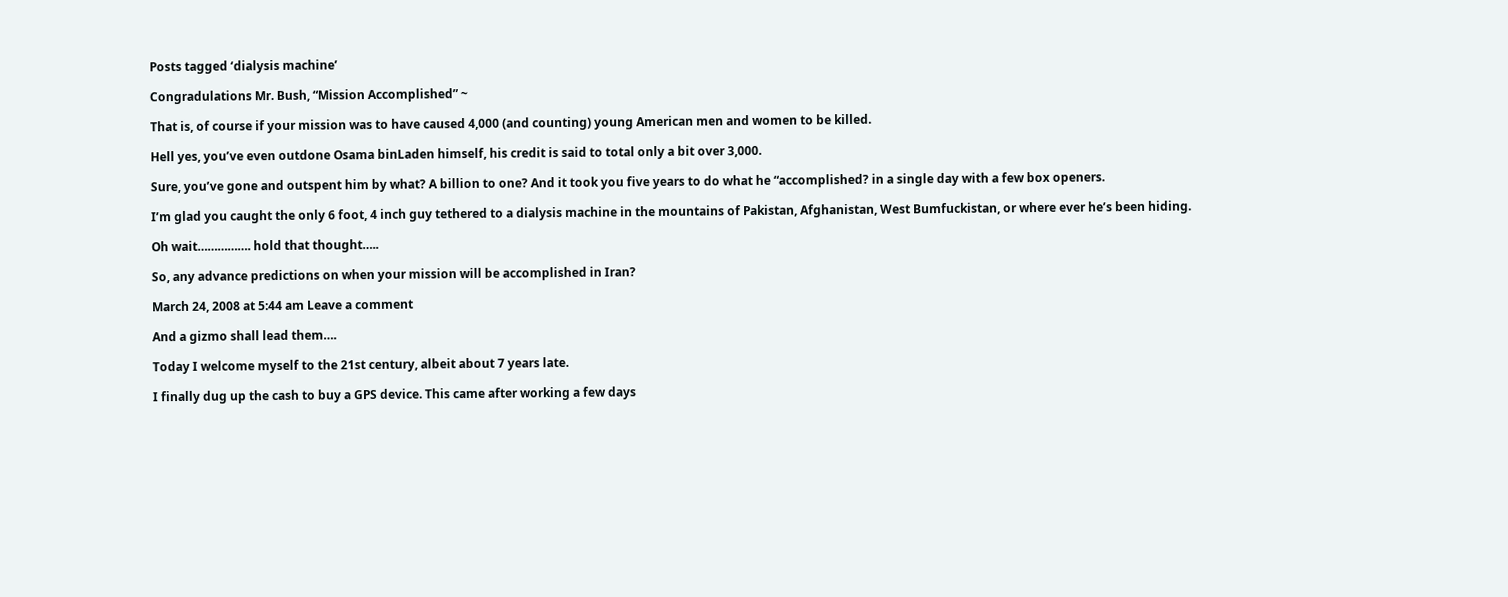Posts tagged ‘dialysis machine’

Congradulations Mr. Bush, “Mission Accomplished” ~

That is, of course if your mission was to have caused 4,000 (and counting) young American men and women to be killed.

Hell yes, you’ve even outdone Osama binLaden himself, his credit is said to total only a bit over 3,000.

Sure, you’ve gone and outspent him by what? A billion to one? And it took you five years to do what he “accomplished? in a single day with a few box openers.

I’m glad you caught the only 6 foot, 4 inch guy tethered to a dialysis machine in the mountains of Pakistan, Afghanistan, West Bumfuckistan, or where ever he’s been hiding.

Oh wait……………. hold that thought…..

So, any advance predictions on when your mission will be accomplished in Iran?

March 24, 2008 at 5:44 am Leave a comment

And a gizmo shall lead them….

Today I welcome myself to the 21st century, albeit about 7 years late.

I finally dug up the cash to buy a GPS device. This came after working a few days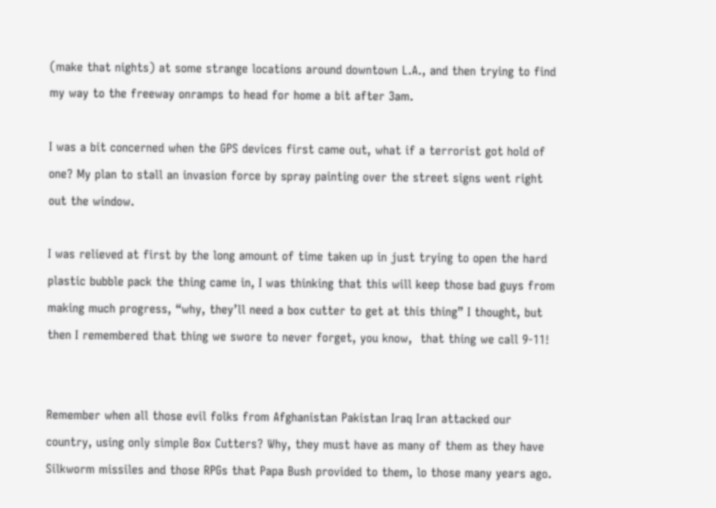(make that nights) at some strange locations around downtown L.A., and then trying to find my way to the freeway onramps to head for home a bit after 3am.

I was a bit concerned when the GPS devices first came out, what if a terrorist got hold of one? My plan to stall an invasion force by spray painting over the street signs went right out the window.

I was relieved at first by the long amount of time taken up in just trying to open the hard plastic bubble pack the thing came in, I was thinking that this will keep those bad guys from making much progress, “why, they’ll need a box cutter to get at this thing” I thought, but then I remembered that thing we swore to never forget, you know,  that thing we call 9-11!


Remember when all those evil folks from Afghanistan Pakistan Iraq Iran attacked our country, using only simple Box Cutters? Why, they must have as many of them as they have Silkworm missiles and those RPGs that Papa Bush provided to them, lo those many years ago.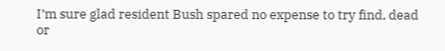I’m sure glad resident Bush spared no expense to try find, dead or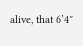alive, that 6’4″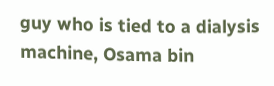guy who is tied to a dialysis machine, Osama bin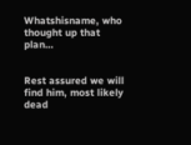Whatshisname, who thought up that plan…


Rest assured we will find him, most likely dead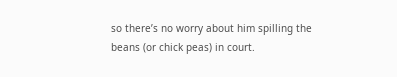so there’s no worry about him spilling the beans (or chick peas) in court.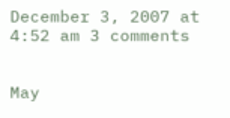December 3, 2007 at 4:52 am 3 comments


May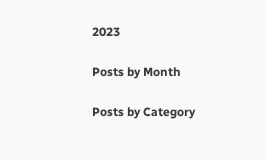2023

Posts by Month

Posts by Category